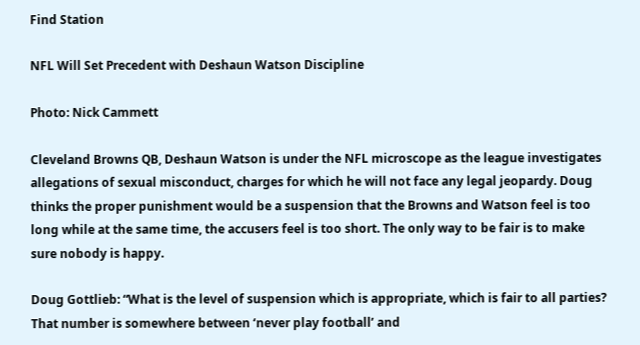Find Station

NFL Will Set Precedent with Deshaun Watson Discipline

Photo: Nick Cammett

Cleveland Browns QB, Deshaun Watson is under the NFL microscope as the league investigates allegations of sexual misconduct, charges for which he will not face any legal jeopardy. Doug thinks the proper punishment would be a suspension that the Browns and Watson feel is too long while at the same time, the accusers feel is too short. The only way to be fair is to make sure nobody is happy.

Doug Gottlieb: “What is the level of suspension which is appropriate, which is fair to all parties? That number is somewhere between ‘never play football’ and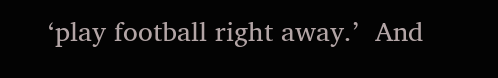‘play football right away.’  And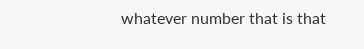whatever number that is that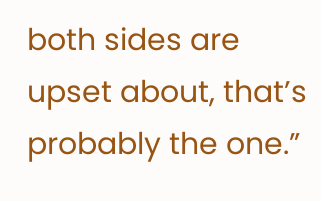both sides are upset about, that’s probably the one.”